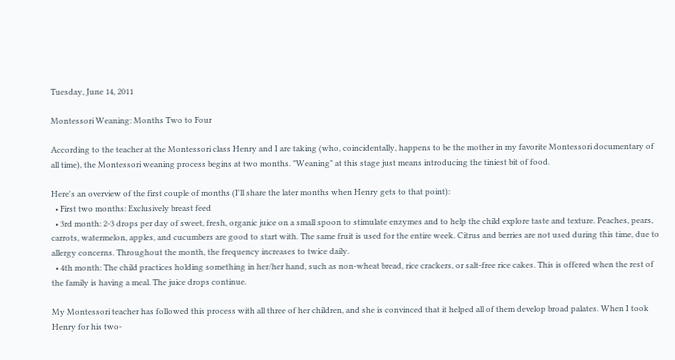Tuesday, June 14, 2011

Montessori Weaning: Months Two to Four

According to the teacher at the Montessori class Henry and I are taking (who, coincidentally, happens to be the mother in my favorite Montessori documentary of all time), the Montessori weaning process begins at two months. "Weaning" at this stage just means introducing the tiniest bit of food.

Here's an overview of the first couple of months (I'll share the later months when Henry gets to that point):
  • First two months: Exclusively breast feed
  • 3rd month: 2-3 drops per day of sweet, fresh, organic juice on a small spoon to stimulate enzymes and to help the child explore taste and texture. Peaches, pears, carrots, watermelon, apples, and cucumbers are good to start with. The same fruit is used for the entire week. Citrus and berries are not used during this time, due to allergy concerns. Throughout the month, the frequency increases to twice daily.
  • 4th month: The child practices holding something in her/her hand, such as non-wheat bread, rice crackers, or salt-free rice cakes. This is offered when the rest of the family is having a meal. The juice drops continue.

My Montessori teacher has followed this process with all three of her children, and she is convinced that it helped all of them develop broad palates. When I took Henry for his two-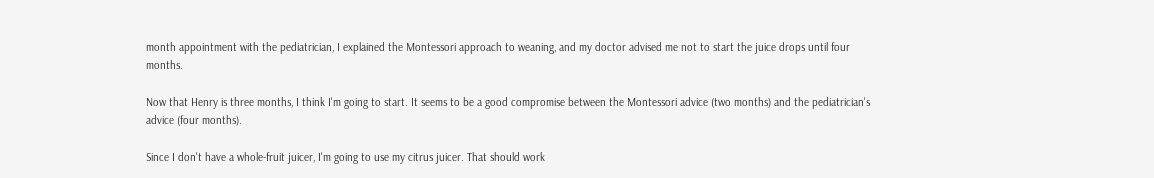month appointment with the pediatrician, I explained the Montessori approach to weaning, and my doctor advised me not to start the juice drops until four months.

Now that Henry is three months, I think I'm going to start. It seems to be a good compromise between the Montessori advice (two months) and the pediatrician's advice (four months).

Since I don't have a whole-fruit juicer, I'm going to use my citrus juicer. That should work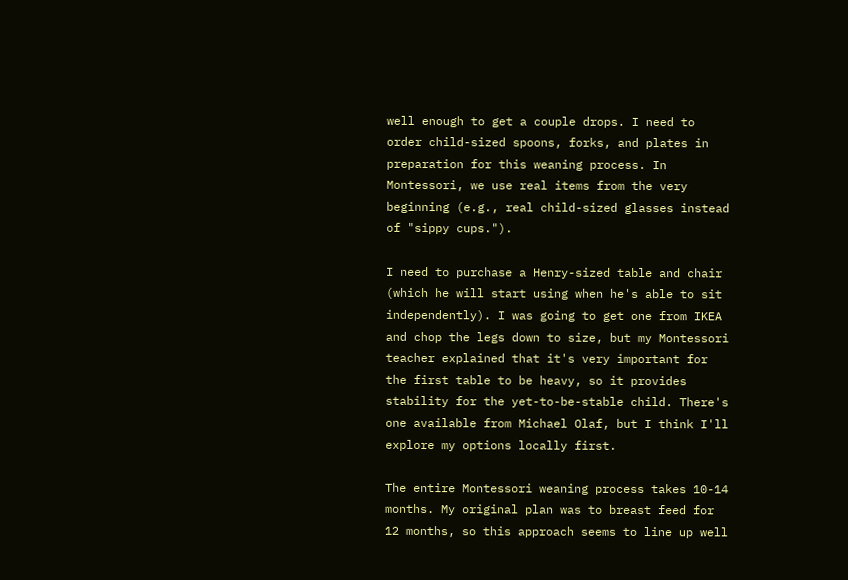well enough to get a couple drops. I need to order child-sized spoons, forks, and plates in preparation for this weaning process. In Montessori, we use real items from the very beginning (e.g., real child-sized glasses instead of "sippy cups.").

I need to purchase a Henry-sized table and chair (which he will start using when he's able to sit independently). I was going to get one from IKEA and chop the legs down to size, but my Montessori teacher explained that it's very important for the first table to be heavy, so it provides stability for the yet-to-be-stable child. There's one available from Michael Olaf, but I think I'll explore my options locally first.

The entire Montessori weaning process takes 10-14 months. My original plan was to breast feed for 12 months, so this approach seems to line up well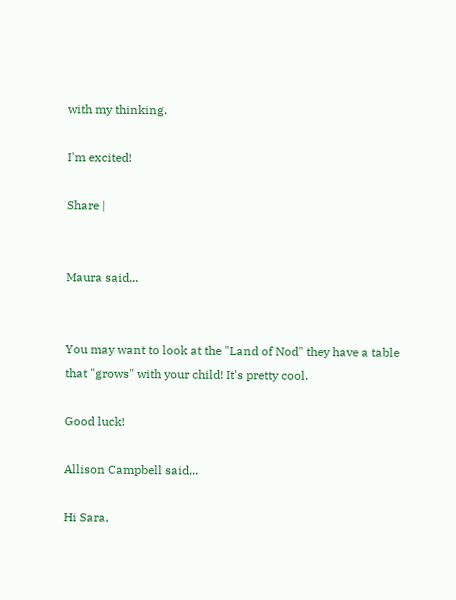with my thinking.

I'm excited!

Share |


Maura said...


You may want to look at the "Land of Nod" they have a table that "grows" with your child! It's pretty cool.

Good luck!

Allison Campbell said...

Hi Sara,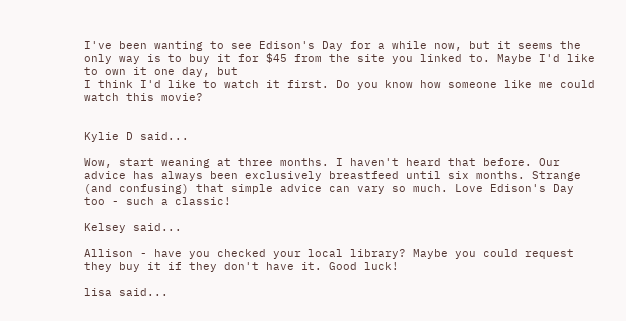I've been wanting to see Edison's Day for a while now, but it seems the only way is to buy it for $45 from the site you linked to. Maybe I'd like to own it one day, but
I think I'd like to watch it first. Do you know how someone like me could watch this movie?


Kylie D said...

Wow, start weaning at three months. I haven't heard that before. Our advice has always been exclusively breastfeed until six months. Strange (and confusing) that simple advice can vary so much. Love Edison's Day too - such a classic!

Kelsey said...

Allison - have you checked your local library? Maybe you could request they buy it if they don't have it. Good luck!

lisa said...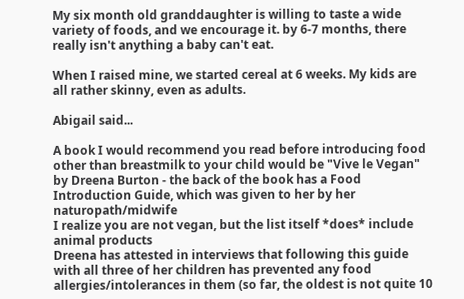My six month old granddaughter is willing to taste a wide variety of foods, and we encourage it. by 6-7 months, there really isn't anything a baby can't eat.

When I raised mine, we started cereal at 6 weeks. My kids are all rather skinny, even as adults.

Abigail said...

A book I would recommend you read before introducing food other than breastmilk to your child would be "Vive le Vegan" by Dreena Burton - the back of the book has a Food Introduction Guide, which was given to her by her naturopath/midwife
I realize you are not vegan, but the list itself *does* include animal products
Dreena has attested in interviews that following this guide with all three of her children has prevented any food allergies/intolerances in them (so far, the oldest is not quite 10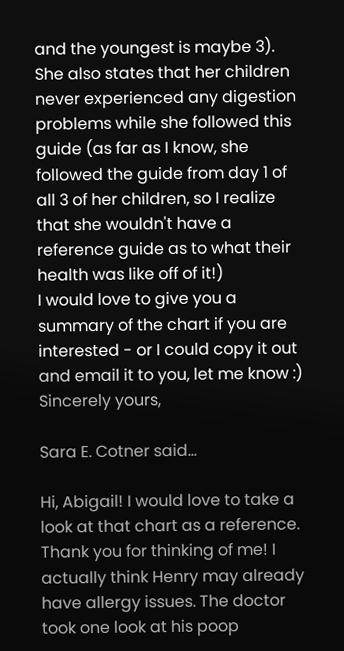and the youngest is maybe 3). She also states that her children never experienced any digestion problems while she followed this guide (as far as I know, she followed the guide from day 1 of all 3 of her children, so I realize that she wouldn't have a reference guide as to what their health was like off of it!)
I would love to give you a summary of the chart if you are interested - or I could copy it out and email it to you, let me know :)
Sincerely yours,

Sara E. Cotner said...

Hi, Abigail! I would love to take a look at that chart as a reference. Thank you for thinking of me! I actually think Henry may already have allergy issues. The doctor took one look at his poop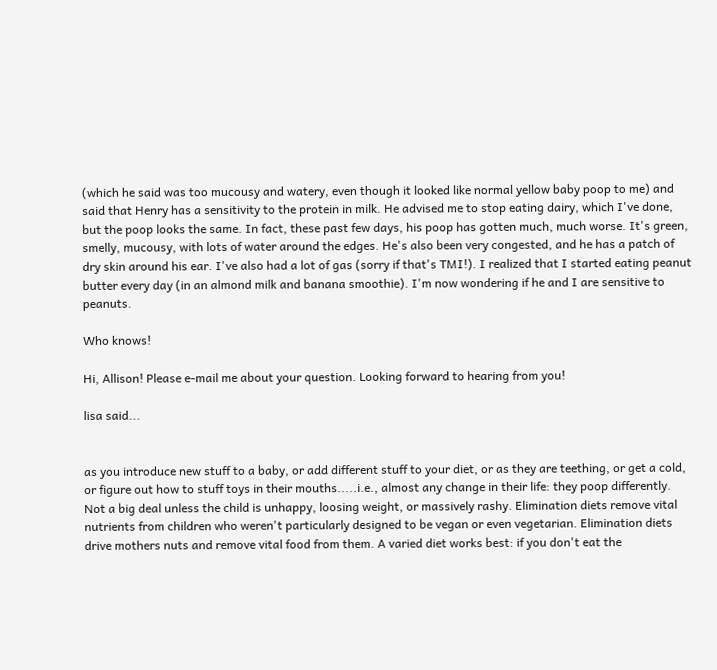(which he said was too mucousy and watery, even though it looked like normal yellow baby poop to me) and said that Henry has a sensitivity to the protein in milk. He advised me to stop eating dairy, which I've done, but the poop looks the same. In fact, these past few days, his poop has gotten much, much worse. It's green, smelly, mucousy, with lots of water around the edges. He's also been very congested, and he has a patch of dry skin around his ear. I've also had a lot of gas (sorry if that's TMI!). I realized that I started eating peanut butter every day (in an almond milk and banana smoothie). I'm now wondering if he and I are sensitive to peanuts.

Who knows!

Hi, Allison! Please e-mail me about your question. Looking forward to hearing from you!

lisa said...


as you introduce new stuff to a baby, or add different stuff to your diet, or as they are teething, or get a cold, or figure out how to stuff toys in their mouths.....i.e., almost any change in their life: they poop differently. Not a big deal unless the child is unhappy, loosing weight, or massively rashy. Elimination diets remove vital nutrients from children who weren't particularly designed to be vegan or even vegetarian. Elimination diets drive mothers nuts and remove vital food from them. A varied diet works best: if you don't eat the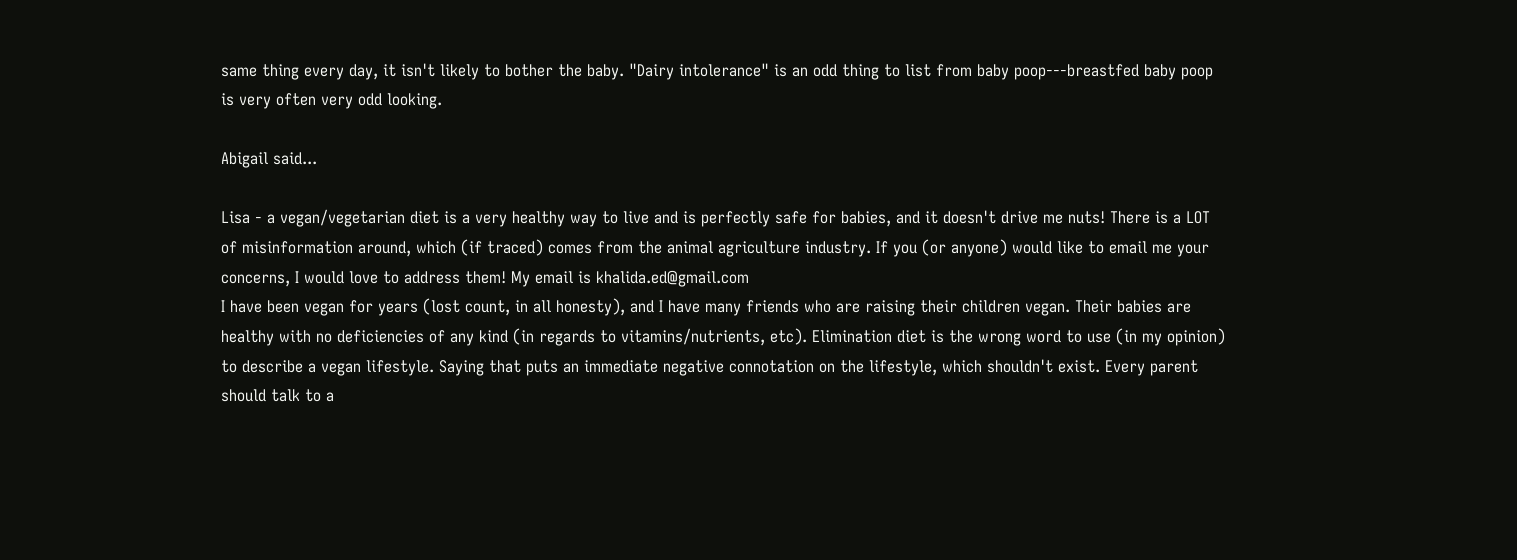same thing every day, it isn't likely to bother the baby. "Dairy intolerance" is an odd thing to list from baby poop---breastfed baby poop is very often very odd looking.

Abigail said...

Lisa - a vegan/vegetarian diet is a very healthy way to live and is perfectly safe for babies, and it doesn't drive me nuts! There is a LOT of misinformation around, which (if traced) comes from the animal agriculture industry. If you (or anyone) would like to email me your concerns, I would love to address them! My email is khalida.ed@gmail.com
I have been vegan for years (lost count, in all honesty), and I have many friends who are raising their children vegan. Their babies are healthy with no deficiencies of any kind (in regards to vitamins/nutrients, etc). Elimination diet is the wrong word to use (in my opinion) to describe a vegan lifestyle. Saying that puts an immediate negative connotation on the lifestyle, which shouldn't exist. Every parent should talk to a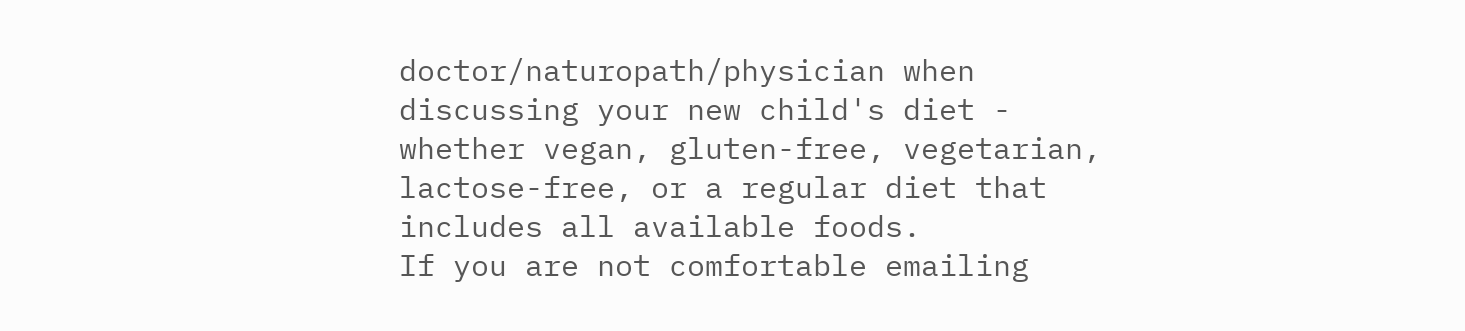doctor/naturopath/physician when discussing your new child's diet - whether vegan, gluten-free, vegetarian, lactose-free, or a regular diet that includes all available foods.
If you are not comfortable emailing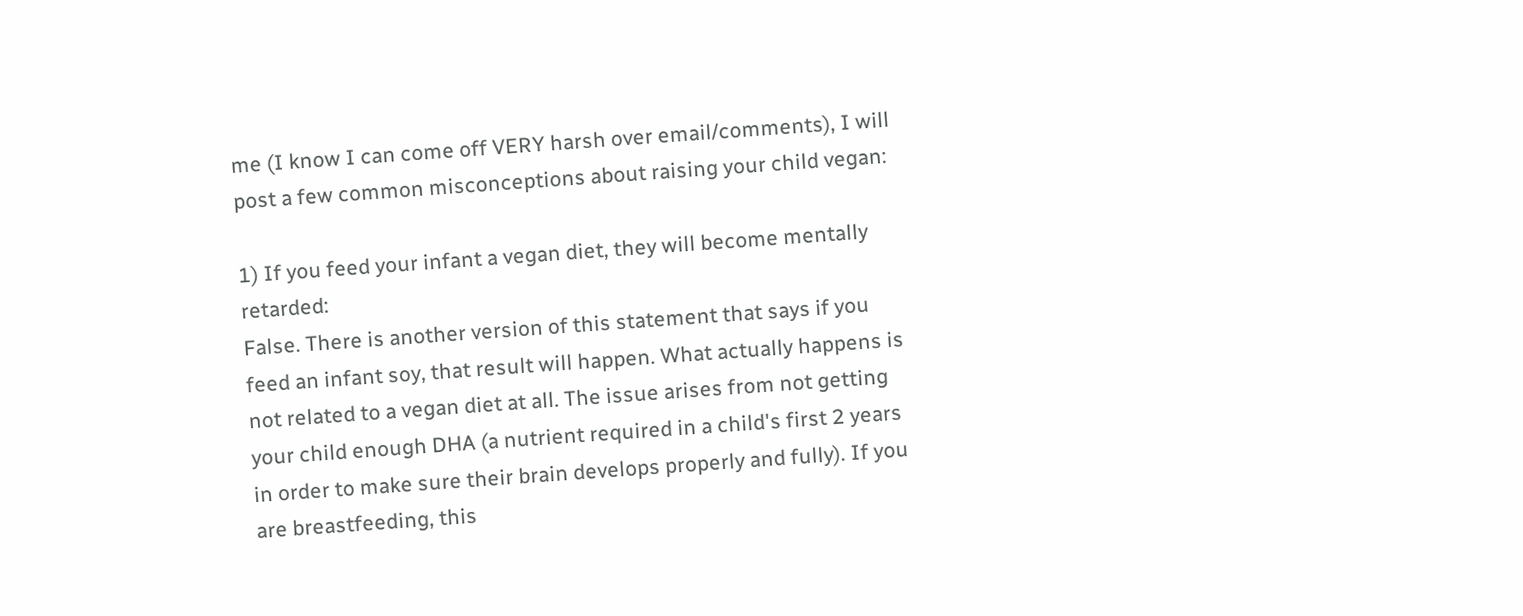me (I know I can come off VERY harsh over email/comments), I will post a few common misconceptions about raising your child vegan:

1) If you feed your infant a vegan diet, they will become mentally retarded:
False. There is another version of this statement that says if you feed an infant soy, that result will happen. What actually happens is not related to a vegan diet at all. The issue arises from not getting your child enough DHA (a nutrient required in a child's first 2 years in order to make sure their brain develops properly and fully). If you are breastfeeding, this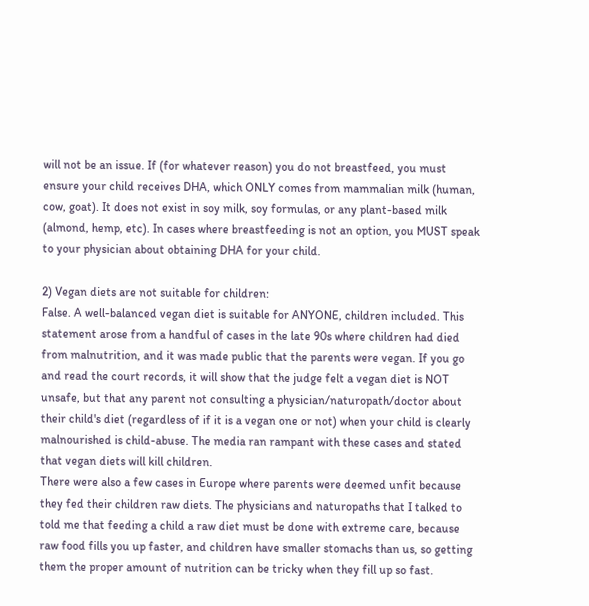will not be an issue. If (for whatever reason) you do not breastfeed, you must ensure your child receives DHA, which ONLY comes from mammalian milk (human, cow, goat). It does not exist in soy milk, soy formulas, or any plant-based milk (almond, hemp, etc). In cases where breastfeeding is not an option, you MUST speak to your physician about obtaining DHA for your child.

2) Vegan diets are not suitable for children:
False. A well-balanced vegan diet is suitable for ANYONE, children included. This statement arose from a handful of cases in the late 90s where children had died from malnutrition, and it was made public that the parents were vegan. If you go and read the court records, it will show that the judge felt a vegan diet is NOT unsafe, but that any parent not consulting a physician/naturopath/doctor about their child's diet (regardless of if it is a vegan one or not) when your child is clearly malnourished is child-abuse. The media ran rampant with these cases and stated that vegan diets will kill children.
There were also a few cases in Europe where parents were deemed unfit because they fed their children raw diets. The physicians and naturopaths that I talked to told me that feeding a child a raw diet must be done with extreme care, because raw food fills you up faster, and children have smaller stomachs than us, so getting them the proper amount of nutrition can be tricky when they fill up so fast.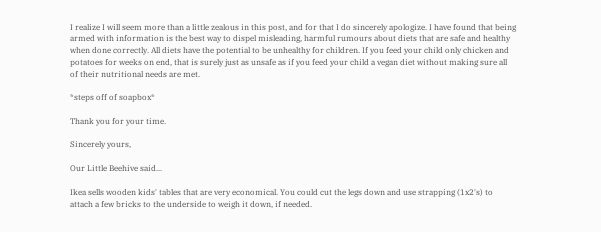I realize I will seem more than a little zealous in this post, and for that I do sincerely apologize. I have found that being armed with information is the best way to dispel misleading, harmful rumours about diets that are safe and healthy when done correctly. All diets have the potential to be unhealthy for children. If you feed your child only chicken and potatoes for weeks on end, that is surely just as unsafe as if you feed your child a vegan diet without making sure all of their nutritional needs are met.

*steps off of soapbox*

Thank you for your time.

Sincerely yours,

Our Little Beehive said...

Ikea sells wooden kids' tables that are very economical. You could cut the legs down and use strapping (1x2's) to attach a few bricks to the underside to weigh it down, if needed.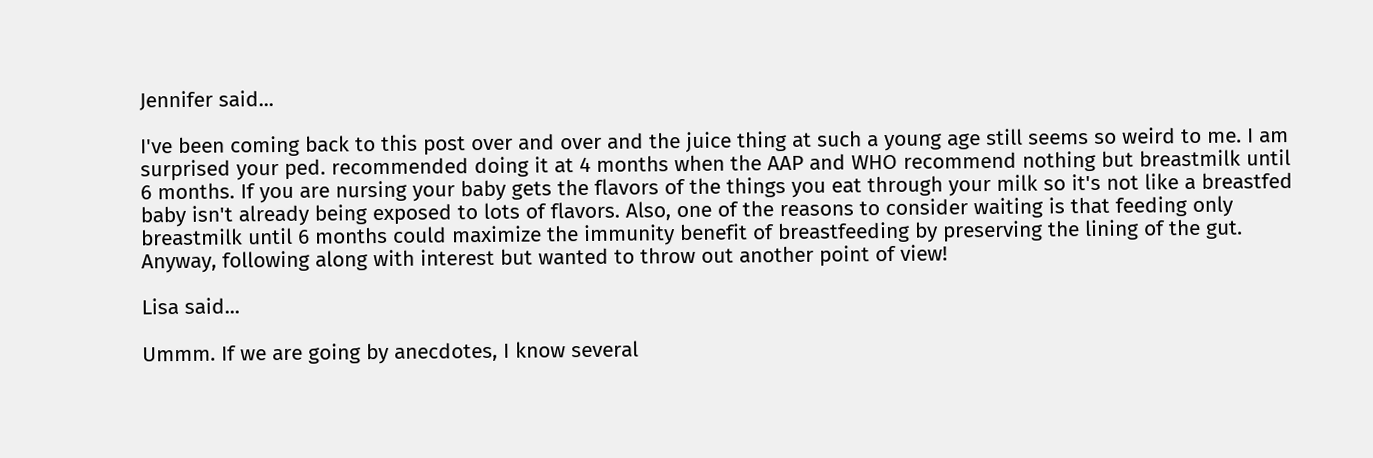Jennifer said...

I've been coming back to this post over and over and the juice thing at such a young age still seems so weird to me. I am surprised your ped. recommended doing it at 4 months when the AAP and WHO recommend nothing but breastmilk until 6 months. If you are nursing your baby gets the flavors of the things you eat through your milk so it's not like a breastfed baby isn't already being exposed to lots of flavors. Also, one of the reasons to consider waiting is that feeding only breastmilk until 6 months could maximize the immunity benefit of breastfeeding by preserving the lining of the gut. Anyway, following along with interest but wanted to throw out another point of view!

Lisa said...

Ummm. If we are going by anecdotes, I know several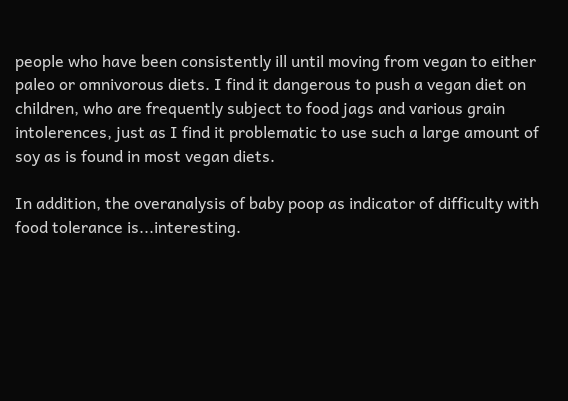people who have been consistently ill until moving from vegan to either paleo or omnivorous diets. I find it dangerous to push a vegan diet on children, who are frequently subject to food jags and various grain intolerences, just as I find it problematic to use such a large amount of soy as is found in most vegan diets.

In addition, the overanalysis of baby poop as indicator of difficulty with food tolerance is...interesting.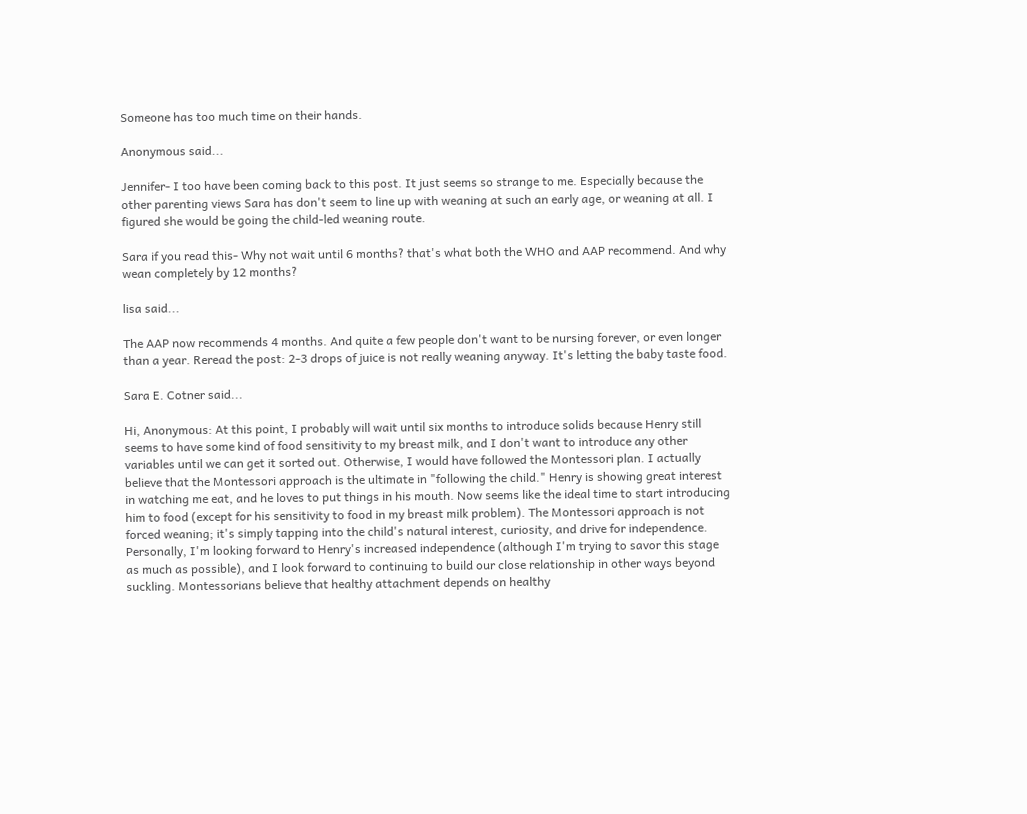Someone has too much time on their hands.

Anonymous said...

Jennifer- I too have been coming back to this post. It just seems so strange to me. Especially because the other parenting views Sara has don't seem to line up with weaning at such an early age, or weaning at all. I figured she would be going the child-led weaning route.

Sara if you read this- Why not wait until 6 months? that's what both the WHO and AAP recommend. And why wean completely by 12 months?

lisa said...

The AAP now recommends 4 months. And quite a few people don't want to be nursing forever, or even longer than a year. Reread the post: 2-3 drops of juice is not really weaning anyway. It's letting the baby taste food.

Sara E. Cotner said...

Hi, Anonymous: At this point, I probably will wait until six months to introduce solids because Henry still seems to have some kind of food sensitivity to my breast milk, and I don't want to introduce any other variables until we can get it sorted out. Otherwise, I would have followed the Montessori plan. I actually believe that the Montessori approach is the ultimate in "following the child." Henry is showing great interest in watching me eat, and he loves to put things in his mouth. Now seems like the ideal time to start introducing him to food (except for his sensitivity to food in my breast milk problem). The Montessori approach is not forced weaning; it's simply tapping into the child's natural interest, curiosity, and drive for independence. Personally, I'm looking forward to Henry's increased independence (although I'm trying to savor this stage as much as possible), and I look forward to continuing to build our close relationship in other ways beyond suckling. Montessorians believe that healthy attachment depends on healthy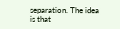separation. The idea is that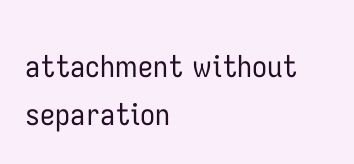attachment without separation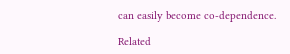can easily become co-dependence.

Related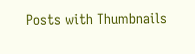Posts with Thumbnails